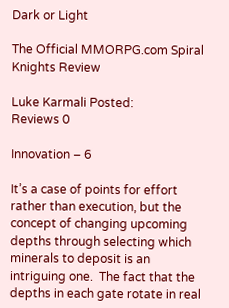Dark or Light

The Official MMORPG.com Spiral Knights Review

Luke Karmali Posted:
Reviews 0

Innovation – 6

It’s a case of points for effort rather than execution, but the concept of changing upcoming depths through selecting which minerals to deposit is an intriguing one.  The fact that the depths in each gate rotate in real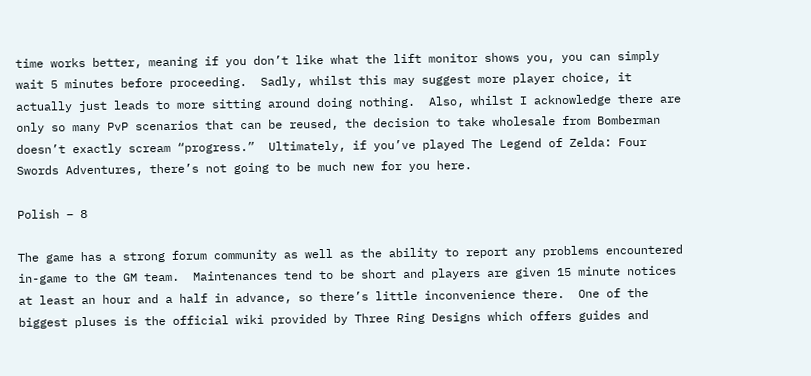time works better, meaning if you don’t like what the lift monitor shows you, you can simply wait 5 minutes before proceeding.  Sadly, whilst this may suggest more player choice, it actually just leads to more sitting around doing nothing.  Also, whilst I acknowledge there are only so many PvP scenarios that can be reused, the decision to take wholesale from Bomberman doesn’t exactly scream “progress.”  Ultimately, if you’ve played The Legend of Zelda: Four Swords Adventures, there’s not going to be much new for you here.

Polish – 8

The game has a strong forum community as well as the ability to report any problems encountered in-game to the GM team.  Maintenances tend to be short and players are given 15 minute notices at least an hour and a half in advance, so there’s little inconvenience there.  One of the biggest pluses is the official wiki provided by Three Ring Designs which offers guides and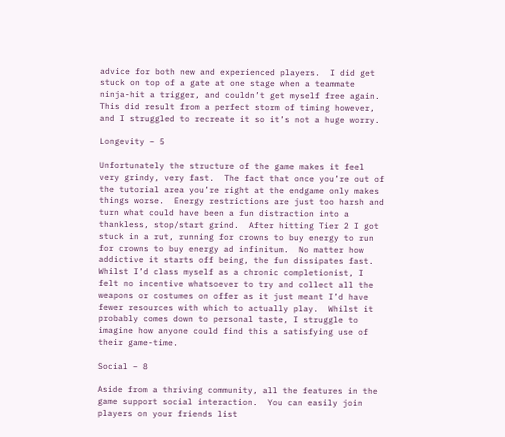advice for both new and experienced players.  I did get stuck on top of a gate at one stage when a teammate ninja-hit a trigger, and couldn’t get myself free again.  This did result from a perfect storm of timing however, and I struggled to recreate it so it’s not a huge worry.

Longevity – 5

Unfortunately the structure of the game makes it feel very grindy, very fast.  The fact that once you’re out of the tutorial area you’re right at the endgame only makes things worse.  Energy restrictions are just too harsh and turn what could have been a fun distraction into a thankless, stop/start grind.  After hitting Tier 2 I got stuck in a rut, running for crowns to buy energy to run for crowns to buy energy ad infinitum.  No matter how addictive it starts off being, the fun dissipates fast.  Whilst I’d class myself as a chronic completionist, I felt no incentive whatsoever to try and collect all the weapons or costumes on offer as it just meant I’d have fewer resources with which to actually play.  Whilst it probably comes down to personal taste, I struggle to imagine how anyone could find this a satisfying use of their game-time.

Social – 8

Aside from a thriving community, all the features in the game support social interaction.  You can easily join players on your friends list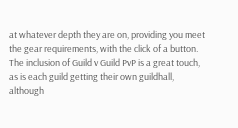at whatever depth they are on, providing you meet the gear requirements, with the click of a button.  The inclusion of Guild v Guild PvP is a great touch, as is each guild getting their own guildhall, although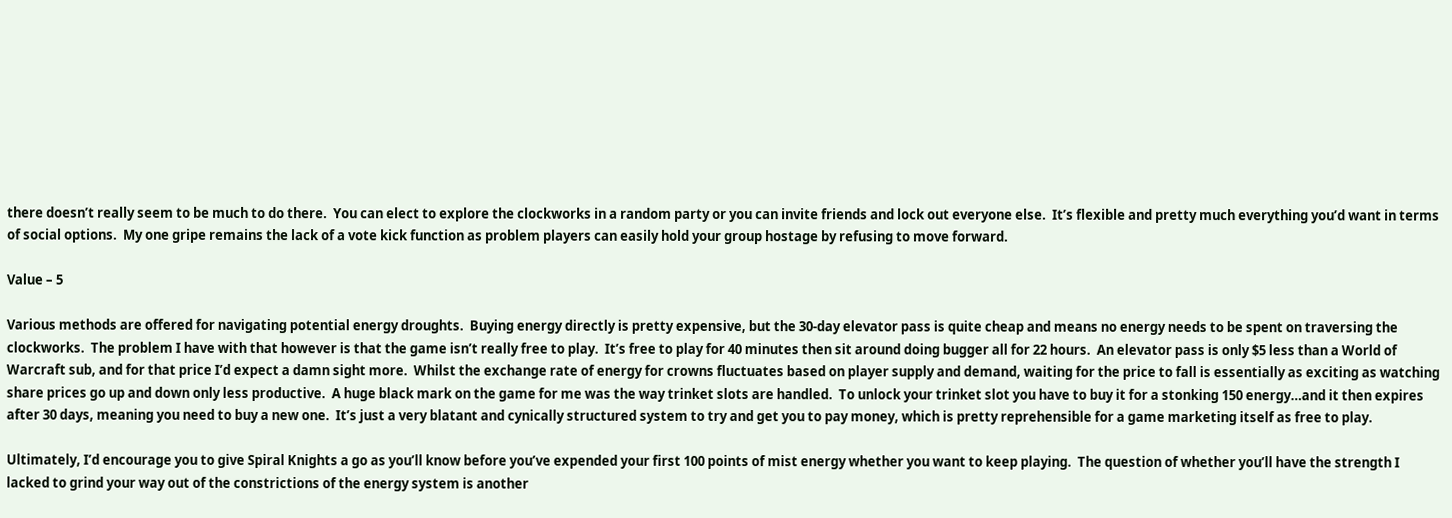there doesn’t really seem to be much to do there.  You can elect to explore the clockworks in a random party or you can invite friends and lock out everyone else.  It’s flexible and pretty much everything you’d want in terms of social options.  My one gripe remains the lack of a vote kick function as problem players can easily hold your group hostage by refusing to move forward.

Value – 5

Various methods are offered for navigating potential energy droughts.  Buying energy directly is pretty expensive, but the 30-day elevator pass is quite cheap and means no energy needs to be spent on traversing the clockworks.  The problem I have with that however is that the game isn’t really free to play.  It’s free to play for 40 minutes then sit around doing bugger all for 22 hours.  An elevator pass is only $5 less than a World of Warcraft sub, and for that price I’d expect a damn sight more.  Whilst the exchange rate of energy for crowns fluctuates based on player supply and demand, waiting for the price to fall is essentially as exciting as watching share prices go up and down only less productive.  A huge black mark on the game for me was the way trinket slots are handled.  To unlock your trinket slot you have to buy it for a stonking 150 energy…and it then expires after 30 days, meaning you need to buy a new one.  It’s just a very blatant and cynically structured system to try and get you to pay money, which is pretty reprehensible for a game marketing itself as free to play.

Ultimately, I’d encourage you to give Spiral Knights a go as you’ll know before you’ve expended your first 100 points of mist energy whether you want to keep playing.  The question of whether you’ll have the strength I lacked to grind your way out of the constrictions of the energy system is another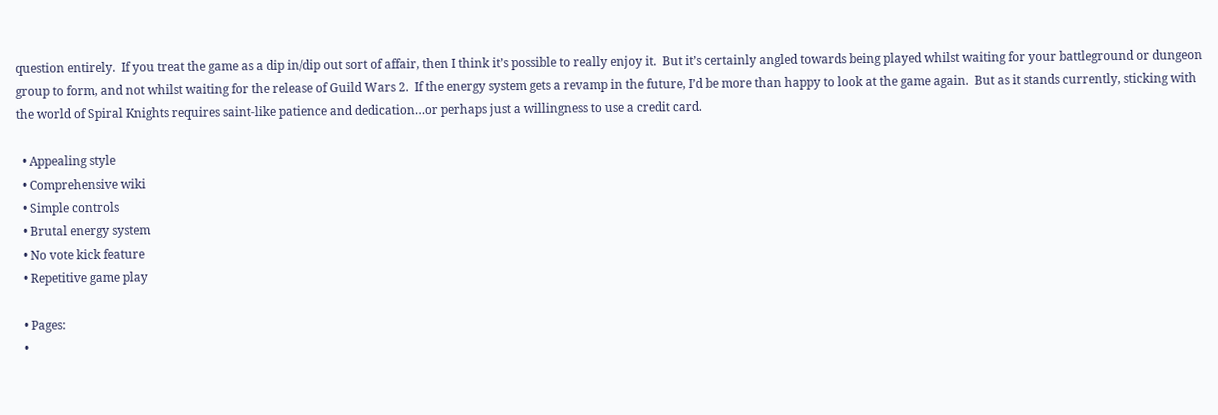question entirely.  If you treat the game as a dip in/dip out sort of affair, then I think it’s possible to really enjoy it.  But it’s certainly angled towards being played whilst waiting for your battleground or dungeon group to form, and not whilst waiting for the release of Guild Wars 2.  If the energy system gets a revamp in the future, I’d be more than happy to look at the game again.  But as it stands currently, sticking with the world of Spiral Knights requires saint-like patience and dedication…or perhaps just a willingness to use a credit card.

  • Appealing style
  • Comprehensive wiki
  • Simple controls
  • Brutal energy system
  • No vote kick feature
  • Repetitive game play

  • Pages:
  •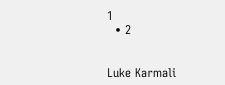1
  • 2


Luke Karmali